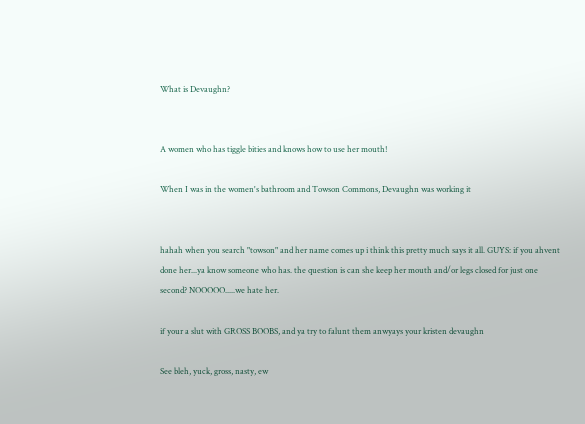What is Devaughn?


A women who has tiggle bities and knows how to use her mouth!

When I was in the women's bathroom and Towson Commons, Devaughn was working it


hahah when you search "towson" and her name comes up i think this pretty much says it all. GUYS: if you ahvent done her...ya know someone who has. the question is can she keep her mouth and/or legs closed for just one second? NOOOOO.....we hate her.

if your a slut with GROSS BOOBS, and ya try to falunt them anwyays your kristen devaughn

See bleh, yuck, gross, nasty, ew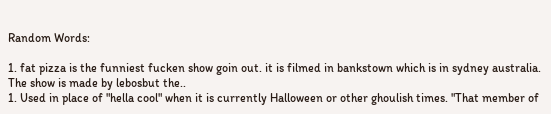Random Words:

1. fat pizza is the funniest fucken show goin out. it is filmed in bankstown which is in sydney australia. The show is made by lebosbut the..
1. Used in place of "hella cool" when it is currently Halloween or other ghoulish times. "That member of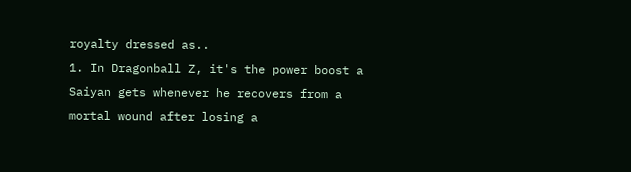royalty dressed as..
1. In Dragonball Z, it's the power boost a Saiyan gets whenever he recovers from a mortal wound after losing a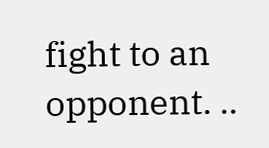fight to an opponent. ..